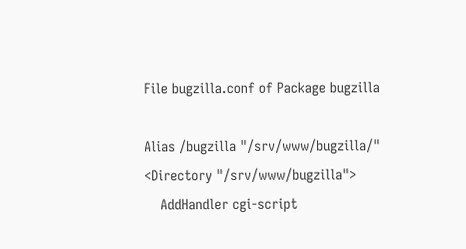File bugzilla.conf of Package bugzilla

Alias /bugzilla "/srv/www/bugzilla/"
<Directory "/srv/www/bugzilla">
    AddHandler cgi-script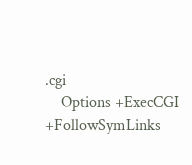.cgi
    Options +ExecCGI +FollowSymLinks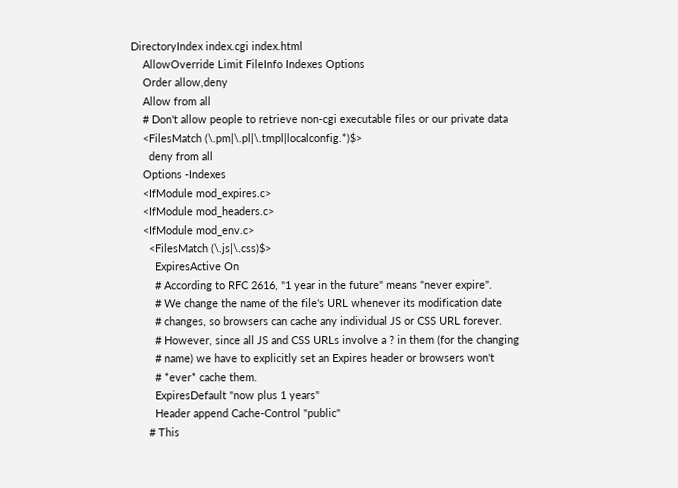DirectoryIndex index.cgi index.html
    AllowOverride Limit FileInfo Indexes Options
    Order allow,deny
    Allow from all
    # Don't allow people to retrieve non-cgi executable files or our private data
    <FilesMatch (\.pm|\.pl|\.tmpl|localconfig.*)$>
      deny from all
    Options -Indexes
    <IfModule mod_expires.c>
    <IfModule mod_headers.c>
    <IfModule mod_env.c>
      <FilesMatch (\.js|\.css)$>
        ExpiresActive On
        # According to RFC 2616, "1 year in the future" means "never expire".
        # We change the name of the file's URL whenever its modification date
        # changes, so browsers can cache any individual JS or CSS URL forever.
        # However, since all JS and CSS URLs involve a ? in them (for the changing
        # name) we have to explicitly set an Expires header or browsers won't
        # *ever* cache them.
        ExpiresDefault "now plus 1 years"
        Header append Cache-Control "public"
      # This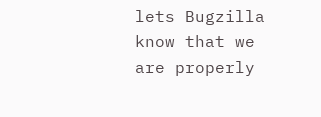lets Bugzilla know that we are properly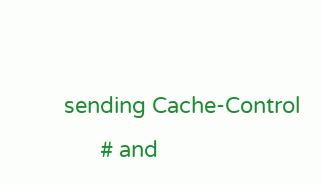sending Cache-Control
      # and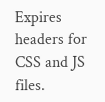Expires headers for CSS and JS files.